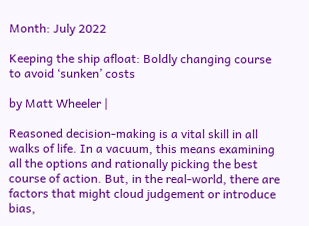Month: July 2022

Keeping the ship afloat: Boldly changing course to avoid ‘sunken’ costs

by Matt Wheeler |

Reasoned decision-making is a vital skill in all walks of life. In a vacuum, this means examining all the options and rationally picking the best course of action. But, in the real-world, there are factors that might cloud judgement or introduce bias,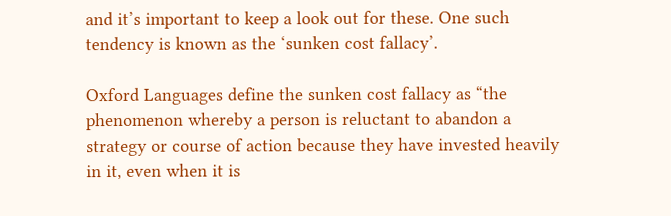and it’s important to keep a look out for these. One such tendency is known as the ‘sunken cost fallacy’.

Oxford Languages define the sunken cost fallacy as “the phenomenon whereby a person is reluctant to abandon a strategy or course of action because they have invested heavily in it, even when it is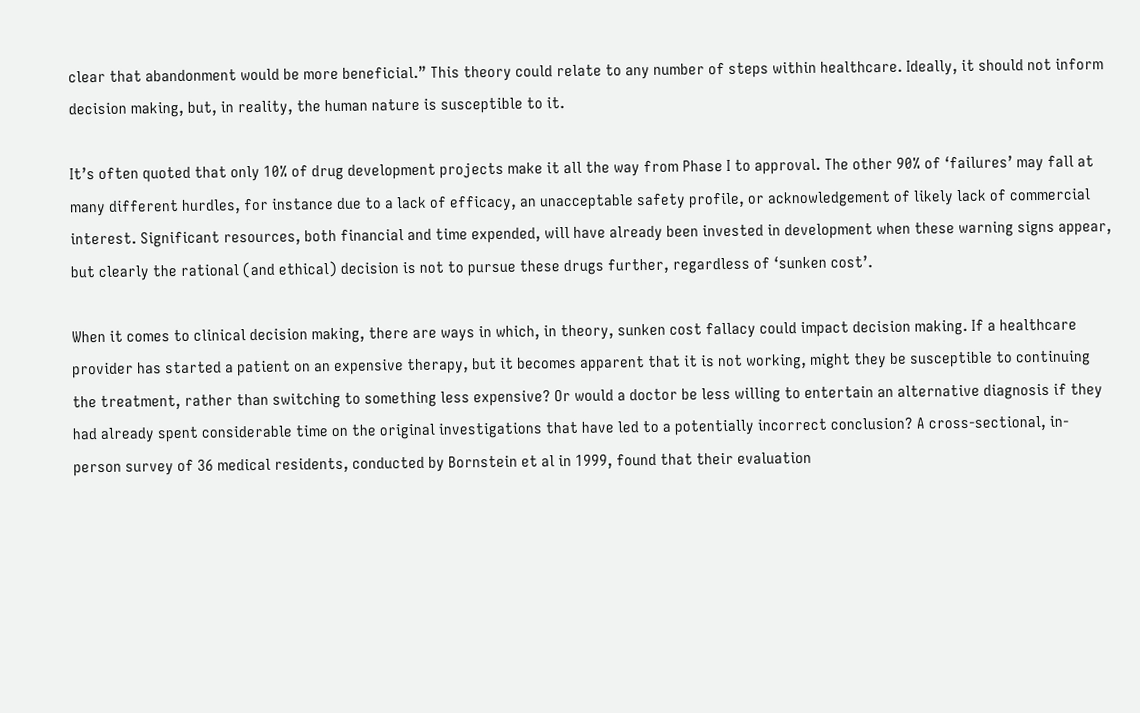clear that abandonment would be more beneficial.” This theory could relate to any number of steps within healthcare. Ideally, it should not inform decision making, but, in reality, the human nature is susceptible to it.

It’s often quoted that only 10% of drug development projects make it all the way from Phase I to approval. The other 90% of ‘failures’ may fall at many different hurdles, for instance due to a lack of efficacy, an unacceptable safety profile, or acknowledgement of likely lack of commercial interest. Significant resources, both financial and time expended, will have already been invested in development when these warning signs appear, but clearly the rational (and ethical) decision is not to pursue these drugs further, regardless of ‘sunken cost’.

When it comes to clinical decision making, there are ways in which, in theory, sunken cost fallacy could impact decision making. If a healthcare provider has started a patient on an expensive therapy, but it becomes apparent that it is not working, might they be susceptible to continuing the treatment, rather than switching to something less expensive? Or would a doctor be less willing to entertain an alternative diagnosis if they had already spent considerable time on the original investigations that have led to a potentially incorrect conclusion? A cross-sectional, in-person survey of 36 medical residents, conducted by Bornstein et al in 1999, found that their evaluation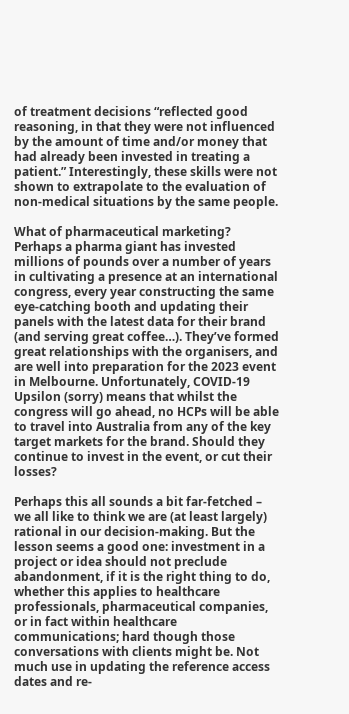of treatment decisions “reflected good reasoning, in that they were not influenced by the amount of time and/or money that had already been invested in treating a patient.” Interestingly, these skills were not shown to extrapolate to the evaluation of non-medical situations by the same people.

What of pharmaceutical marketing? Perhaps a pharma giant has invested millions of pounds over a number of years in cultivating a presence at an international congress, every year constructing the same eye-catching booth and updating their panels with the latest data for their brand (and serving great coffee…). They’ve formed great relationships with the organisers, and are well into preparation for the 2023 event in Melbourne. Unfortunately, COVID-19 Upsilon (sorry) means that whilst the congress will go ahead, no HCPs will be able to travel into Australia from any of the key target markets for the brand. Should they continue to invest in the event, or cut their losses?

Perhaps this all sounds a bit far-fetched – we all like to think we are (at least largely) rational in our decision-making. But the lesson seems a good one: investment in a project or idea should not preclude abandonment, if it is the right thing to do, whether this applies to healthcare professionals, pharmaceutical companies, or in fact within healthcare communications; hard though those conversations with clients might be. Not much use in updating the reference access dates and re-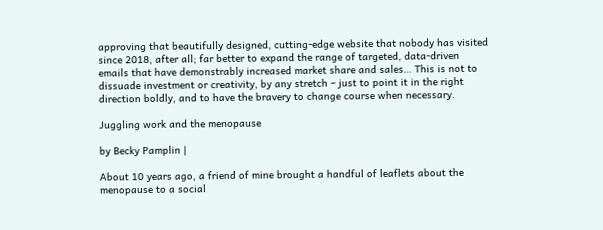approving that beautifully designed, cutting-edge website that nobody has visited since 2018, after all; far better to expand the range of targeted, data-driven emails that have demonstrably increased market share and sales… This is not to dissuade investment or creativity, by any stretch – just to point it in the right direction boldly, and to have the bravery to change course when necessary.

Juggling work and the menopause

by Becky Pamplin |

About 10 years ago, a friend of mine brought a handful of leaflets about the menopause to a social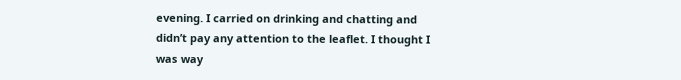evening. I carried on drinking and chatting and didn’t pay any attention to the leaflet. I thought I was way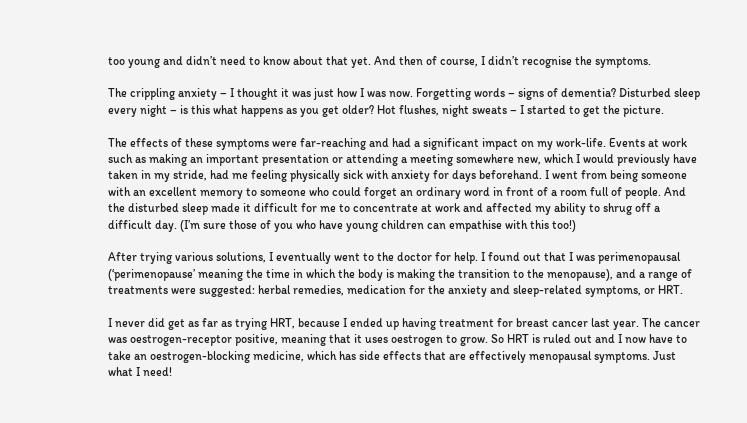too young and didn’t need to know about that yet. And then of course, I didn’t recognise the symptoms.

The crippling anxiety – I thought it was just how I was now. Forgetting words – signs of dementia? Disturbed sleep every night – is this what happens as you get older? Hot flushes, night sweats – I started to get the picture.

The effects of these symptoms were far-reaching and had a significant impact on my work-life. Events at work such as making an important presentation or attending a meeting somewhere new, which I would previously have taken in my stride, had me feeling physically sick with anxiety for days beforehand. I went from being someone with an excellent memory to someone who could forget an ordinary word in front of a room full of people. And the disturbed sleep made it difficult for me to concentrate at work and affected my ability to shrug off a difficult day. (I’m sure those of you who have young children can empathise with this too!)

After trying various solutions, I eventually went to the doctor for help. I found out that I was perimenopausal (‘perimenopause’ meaning the time in which the body is making the transition to the menopause), and a range of treatments were suggested: herbal remedies, medication for the anxiety and sleep-related symptoms, or HRT.

I never did get as far as trying HRT, because I ended up having treatment for breast cancer last year. The cancer was oestrogen-receptor positive, meaning that it uses oestrogen to grow. So HRT is ruled out and I now have to take an oestrogen-blocking medicine, which has side effects that are effectively menopausal symptoms. Just what I need!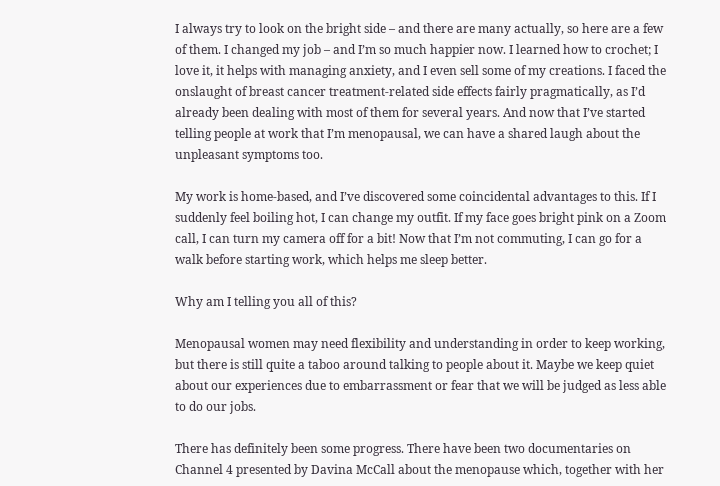I always try to look on the bright side – and there are many actually, so here are a few of them. I changed my job – and I’m so much happier now. I learned how to crochet; I love it, it helps with managing anxiety, and I even sell some of my creations. I faced the onslaught of breast cancer treatment-related side effects fairly pragmatically, as I’d already been dealing with most of them for several years. And now that I’ve started telling people at work that I’m menopausal, we can have a shared laugh about the unpleasant symptoms too.

My work is home-based, and I’ve discovered some coincidental advantages to this. If I suddenly feel boiling hot, I can change my outfit. If my face goes bright pink on a Zoom call, I can turn my camera off for a bit! Now that I’m not commuting, I can go for a walk before starting work, which helps me sleep better.

Why am I telling you all of this?

Menopausal women may need flexibility and understanding in order to keep working, but there is still quite a taboo around talking to people about it. Maybe we keep quiet about our experiences due to embarrassment or fear that we will be judged as less able to do our jobs.

There has definitely been some progress. There have been two documentaries on Channel 4 presented by Davina McCall about the menopause which, together with her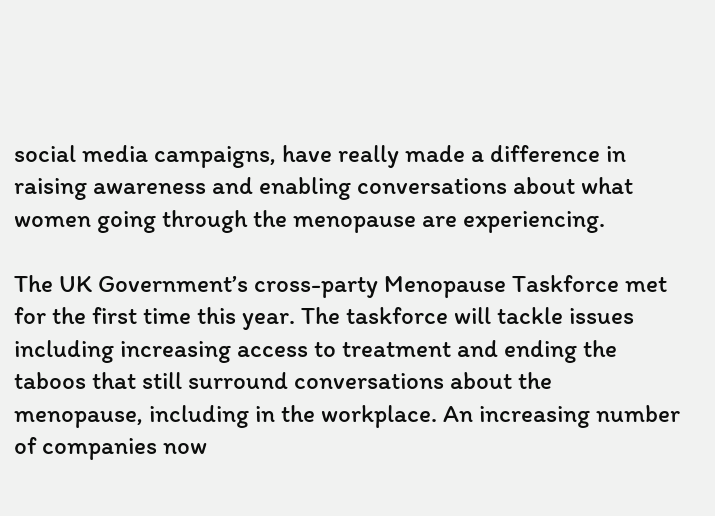social media campaigns, have really made a difference in raising awareness and enabling conversations about what women going through the menopause are experiencing.

The UK Government’s cross-party Menopause Taskforce met for the first time this year. The taskforce will tackle issues including increasing access to treatment and ending the taboos that still surround conversations about the menopause, including in the workplace. An increasing number of companies now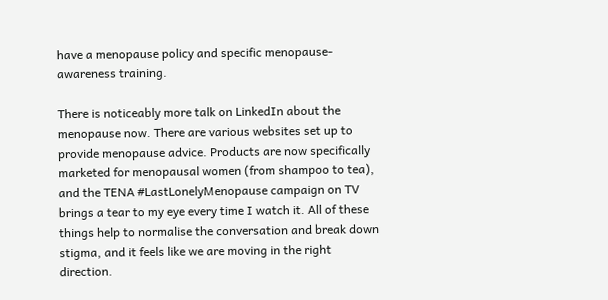have a menopause policy and specific menopause-awareness training.

There is noticeably more talk on LinkedIn about the menopause now. There are various websites set up to provide menopause advice. Products are now specifically marketed for menopausal women (from shampoo to tea), and the TENA #LastLonelyMenopause campaign on TV brings a tear to my eye every time I watch it. All of these things help to normalise the conversation and break down stigma, and it feels like we are moving in the right direction.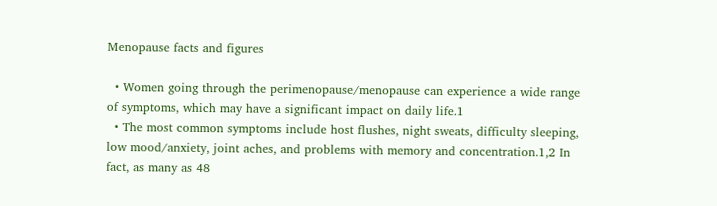Menopause facts and figures

  • Women going through the perimenopause/menopause can experience a wide range of symptoms, which may have a significant impact on daily life.1
  • The most common symptoms include host flushes, night sweats, difficulty sleeping, low mood/anxiety, joint aches, and problems with memory and concentration.1,2 In fact, as many as 48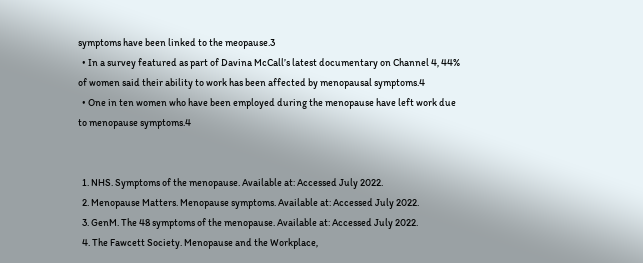symptoms have been linked to the meopause.3
  • In a survey featured as part of Davina McCall’s latest documentary on Channel 4, 44% of women said their ability to work has been affected by menopausal symptoms.4
  • One in ten women who have been employed during the menopause have left work due to menopause symptoms.4


  1. NHS. Symptoms of the menopause. Available at: Accessed July 2022.
  2. Menopause Matters. Menopause symptoms. Available at: Accessed July 2022.
  3. GenM. The 48 symptoms of the menopause. Available at: Accessed July 2022.
  4. The Fawcett Society. Menopause and the Workplace,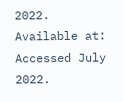2022. Available at: Accessed July 2022.